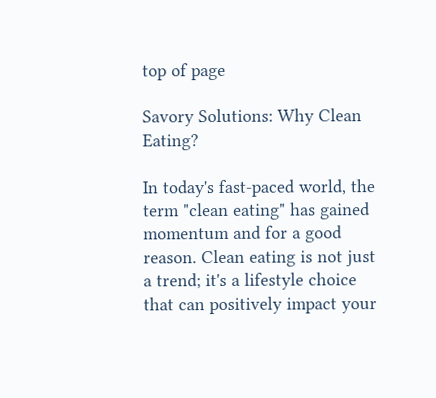top of page

Savory Solutions: Why Clean Eating?

In today's fast-paced world, the term "clean eating" has gained momentum and for a good reason. Clean eating is not just a trend; it's a lifestyle choice that can positively impact your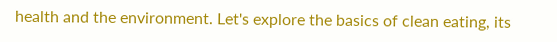health and the environment. Let's explore the basics of clean eating, its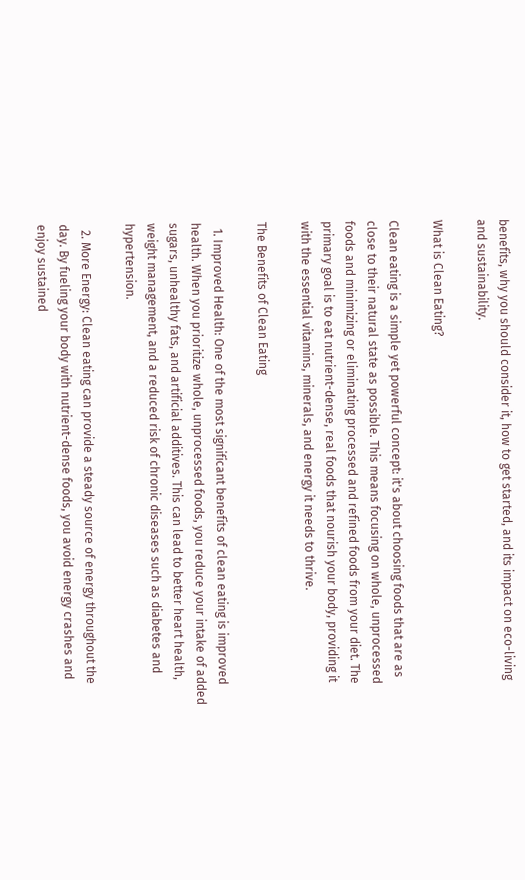benefits, why you should consider it, how to get started, and its impact on eco-living and sustainability.

What is Clean Eating?

Clean eating is a simple yet powerful concept: it's about choosing foods that are as close to their natural state as possible. This means focusing on whole, unprocessed foods and minimizing or eliminating processed and refined foods from your diet. The primary goal is to eat nutrient-dense, real foods that nourish your body, providing it with the essential vitamins, minerals, and energy it needs to thrive.

The Benefits of Clean Eating

  1. Improved Health: One of the most significant benefits of clean eating is improved health. When you prioritize whole, unprocessed foods, you reduce your intake of added sugars, unhealthy fats, and artificial additives. This can lead to better heart health, weight management, and a reduced risk of chronic diseases such as diabetes and hypertension.

  2. More Energy: Clean eating can provide a steady source of energy throughout the day. By fueling your body with nutrient-dense foods, you avoid energy crashes and enjoy sustained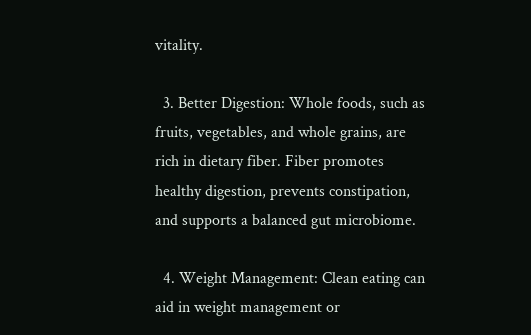vitality.

  3. Better Digestion: Whole foods, such as fruits, vegetables, and whole grains, are rich in dietary fiber. Fiber promotes healthy digestion, prevents constipation, and supports a balanced gut microbiome.

  4. Weight Management: Clean eating can aid in weight management or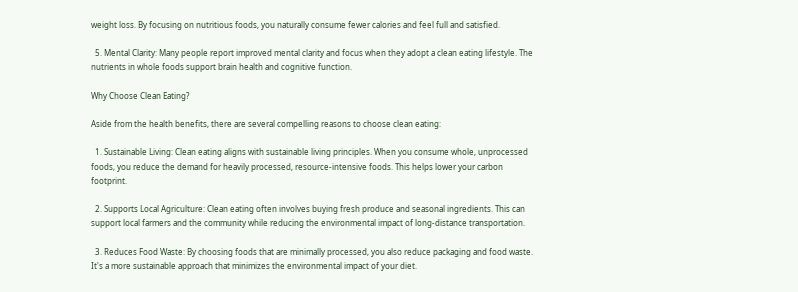weight loss. By focusing on nutritious foods, you naturally consume fewer calories and feel full and satisfied.

  5. Mental Clarity: Many people report improved mental clarity and focus when they adopt a clean eating lifestyle. The nutrients in whole foods support brain health and cognitive function.

Why Choose Clean Eating?

Aside from the health benefits, there are several compelling reasons to choose clean eating:

  1. Sustainable Living: Clean eating aligns with sustainable living principles. When you consume whole, unprocessed foods, you reduce the demand for heavily processed, resource-intensive foods. This helps lower your carbon footprint.

  2. Supports Local Agriculture: Clean eating often involves buying fresh produce and seasonal ingredients. This can support local farmers and the community while reducing the environmental impact of long-distance transportation.

  3. Reduces Food Waste: By choosing foods that are minimally processed, you also reduce packaging and food waste. It's a more sustainable approach that minimizes the environmental impact of your diet.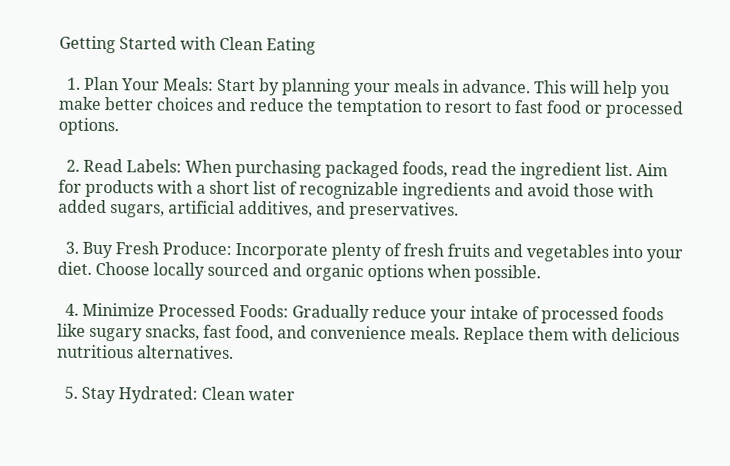Getting Started with Clean Eating

  1. Plan Your Meals: Start by planning your meals in advance. This will help you make better choices and reduce the temptation to resort to fast food or processed options.

  2. Read Labels: When purchasing packaged foods, read the ingredient list. Aim for products with a short list of recognizable ingredients and avoid those with added sugars, artificial additives, and preservatives.

  3. Buy Fresh Produce: Incorporate plenty of fresh fruits and vegetables into your diet. Choose locally sourced and organic options when possible.

  4. Minimize Processed Foods: Gradually reduce your intake of processed foods like sugary snacks, fast food, and convenience meals. Replace them with delicious nutritious alternatives.

  5. Stay Hydrated: Clean water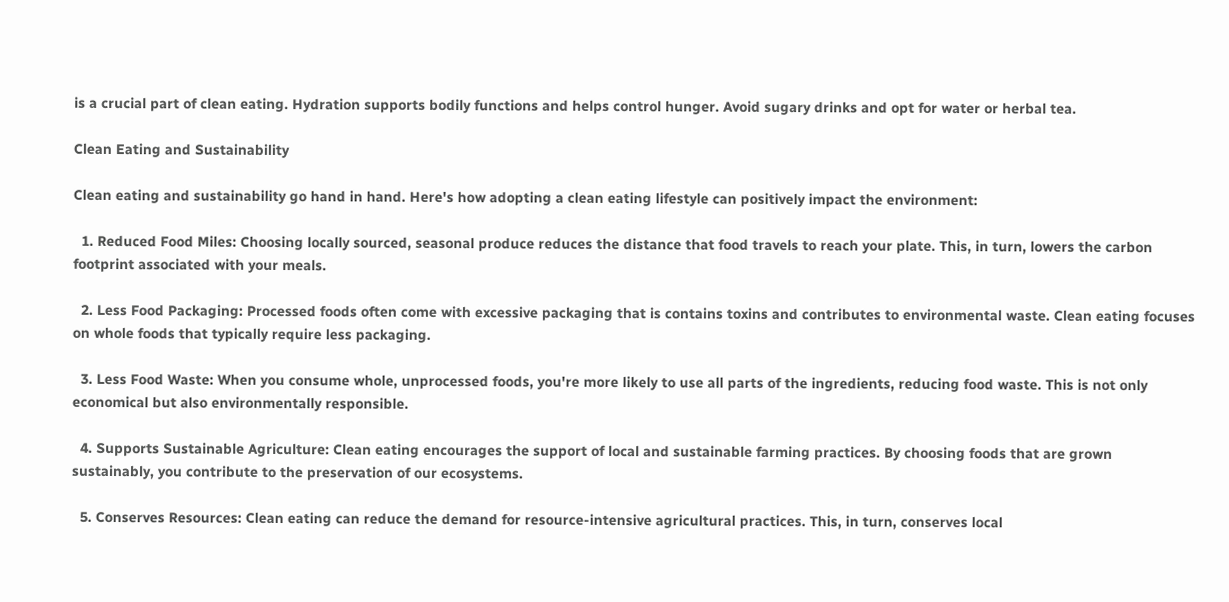is a crucial part of clean eating. Hydration supports bodily functions and helps control hunger. Avoid sugary drinks and opt for water or herbal tea.

Clean Eating and Sustainability

Clean eating and sustainability go hand in hand. Here's how adopting a clean eating lifestyle can positively impact the environment:

  1. Reduced Food Miles: Choosing locally sourced, seasonal produce reduces the distance that food travels to reach your plate. This, in turn, lowers the carbon footprint associated with your meals.

  2. Less Food Packaging: Processed foods often come with excessive packaging that is contains toxins and contributes to environmental waste. Clean eating focuses on whole foods that typically require less packaging.

  3. Less Food Waste: When you consume whole, unprocessed foods, you're more likely to use all parts of the ingredients, reducing food waste. This is not only economical but also environmentally responsible.

  4. Supports Sustainable Agriculture: Clean eating encourages the support of local and sustainable farming practices. By choosing foods that are grown sustainably, you contribute to the preservation of our ecosystems.

  5. Conserves Resources: Clean eating can reduce the demand for resource-intensive agricultural practices. This, in turn, conserves local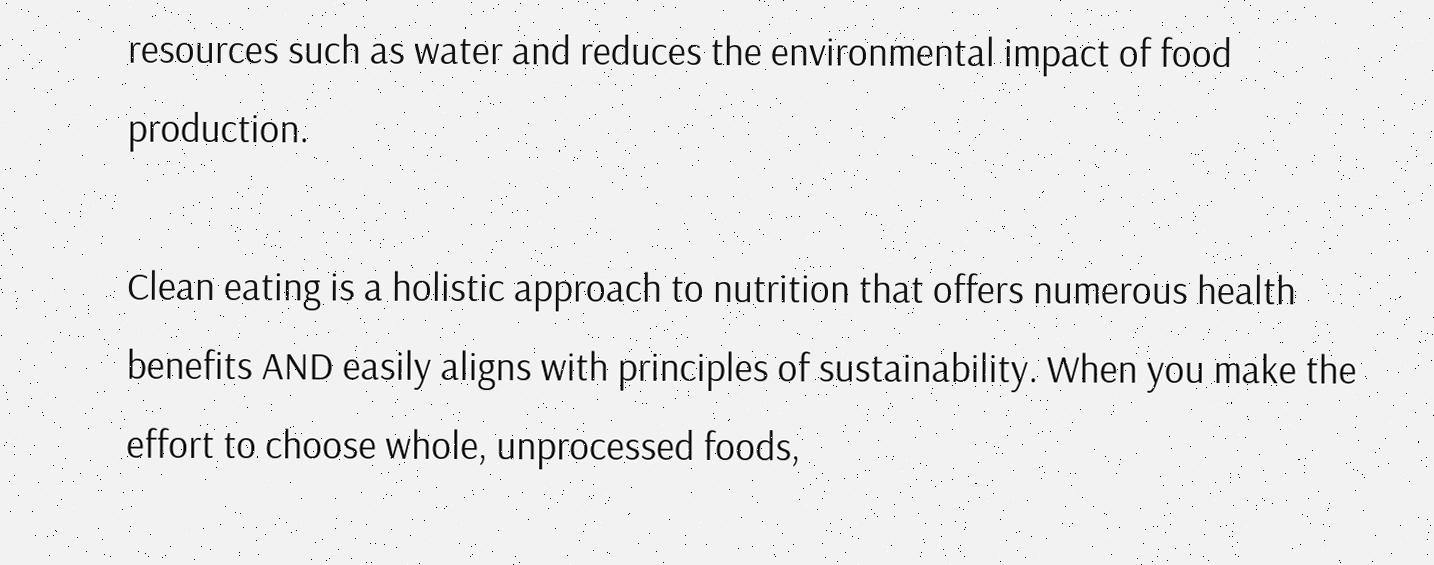resources such as water and reduces the environmental impact of food production.

Clean eating is a holistic approach to nutrition that offers numerous health benefits AND easily aligns with principles of sustainability. When you make the effort to choose whole, unprocessed foods,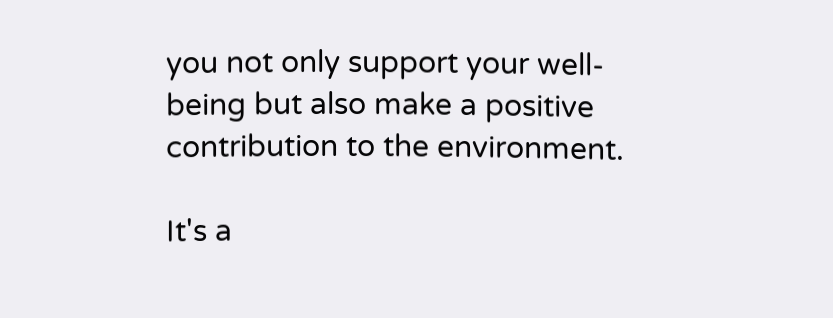you not only support your well-being but also make a positive contribution to the environment.

It's a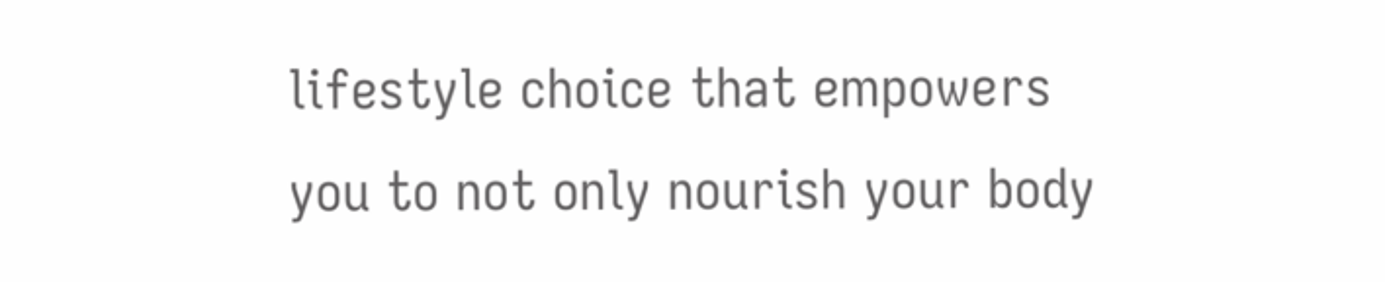lifestyle choice that empowers you to not only nourish your body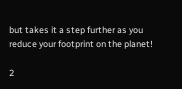but takes it a step further as you reduce your footprint on the planet!

2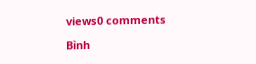views0 comments

Bình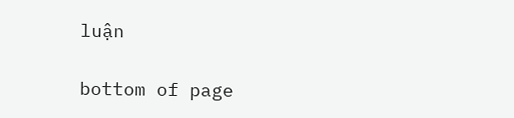luận

bottom of page